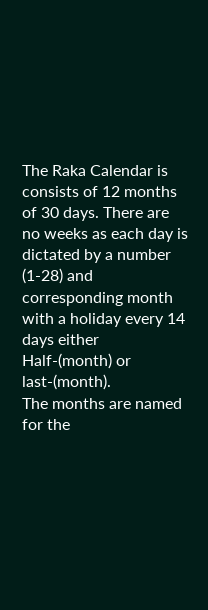The Raka Calendar is consists of 12 months of 30 days. There are no weeks as each day is dictated by a number (1-28) and corresponding month with a holiday every 14 days either Half-(month) or last-(month).
The months are named for the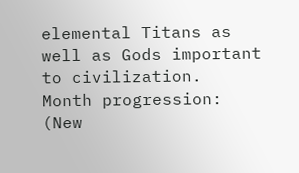elemental Titans as well as Gods important to civilization.
Month progression: (New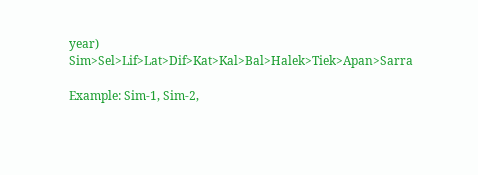year) Sim>Sel>Lif>Lat>Dif>Kat>Kal>Bal>Halek>Tiek>Apan>Sarra

Example: Sim-1, Sim-2,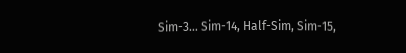Sim-3… Sim-14, Half-Sim, Sim-15,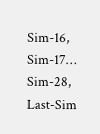Sim-16, Sim-17… Sim-28, Last-Sim